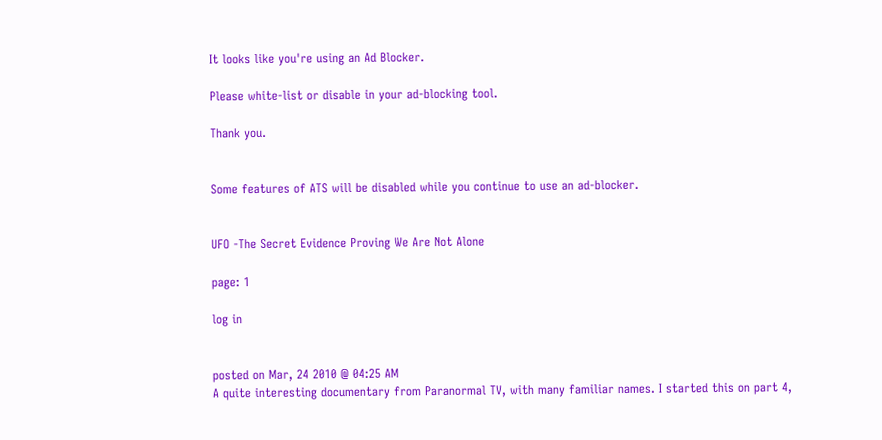It looks like you're using an Ad Blocker.

Please white-list or disable in your ad-blocking tool.

Thank you.


Some features of ATS will be disabled while you continue to use an ad-blocker.


UFO -The Secret Evidence Proving We Are Not Alone

page: 1

log in


posted on Mar, 24 2010 @ 04:25 AM
A quite interesting documentary from Paranormal TV, with many familiar names. I started this on part 4,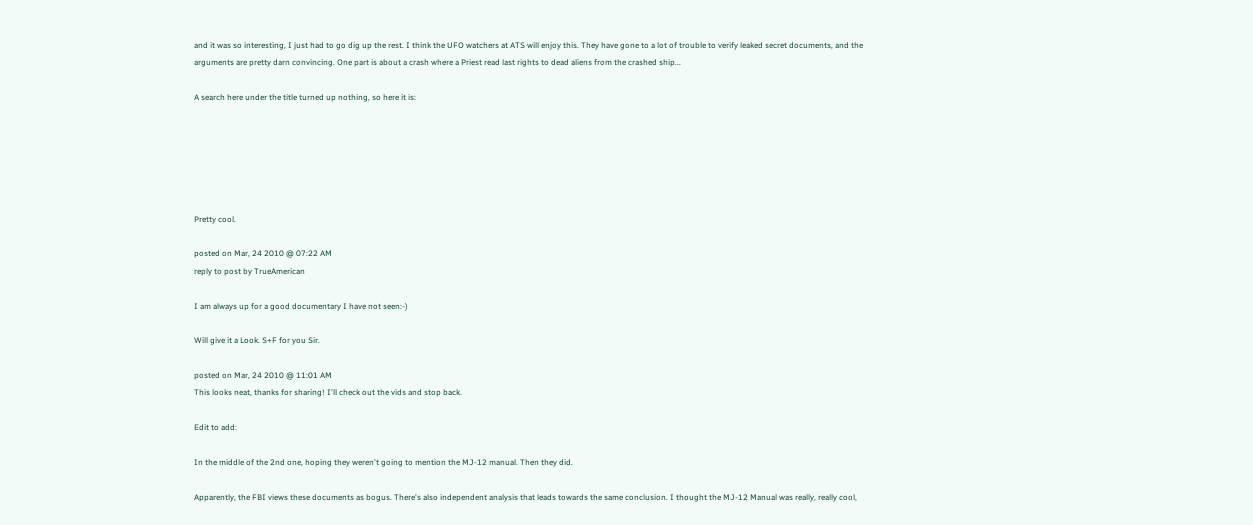and it was so interesting, I just had to go dig up the rest. I think the UFO watchers at ATS will enjoy this. They have gone to a lot of trouble to verify leaked secret documents, and the arguments are pretty darn convincing. One part is about a crash where a Priest read last rights to dead aliens from the crashed ship...

A search here under the title turned up nothing, so here it is:






Pretty cool.

posted on Mar, 24 2010 @ 07:22 AM
reply to post by TrueAmerican

I am always up for a good documentary I have not seen:-)

Will give it a Look. S+F for you Sir.

posted on Mar, 24 2010 @ 11:01 AM
This looks neat, thanks for sharing! I'll check out the vids and stop back.

Edit to add:

In the middle of the 2nd one, hoping they weren't going to mention the MJ-12 manual. Then they did.

Apparently, the FBI views these documents as bogus. There's also independent analysis that leads towards the same conclusion. I thought the MJ-12 Manual was really, really cool,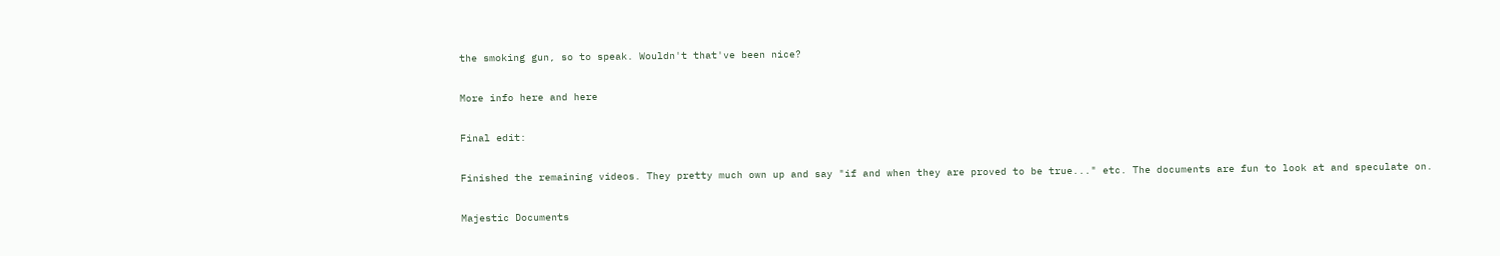the smoking gun, so to speak. Wouldn't that've been nice?

More info here and here

Final edit:

Finished the remaining videos. They pretty much own up and say "if and when they are proved to be true..." etc. The documents are fun to look at and speculate on.

Majestic Documents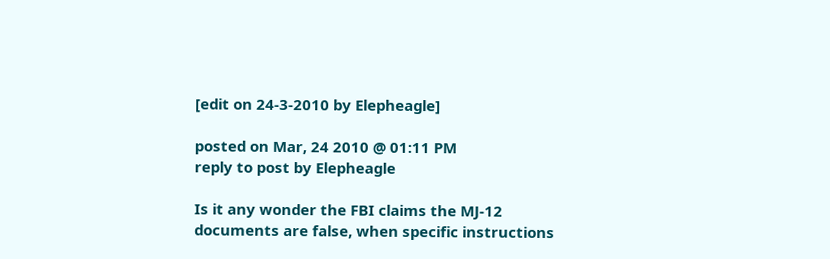[edit on 24-3-2010 by Elepheagle]

posted on Mar, 24 2010 @ 01:11 PM
reply to post by Elepheagle

Is it any wonder the FBI claims the MJ-12 documents are false, when specific instructions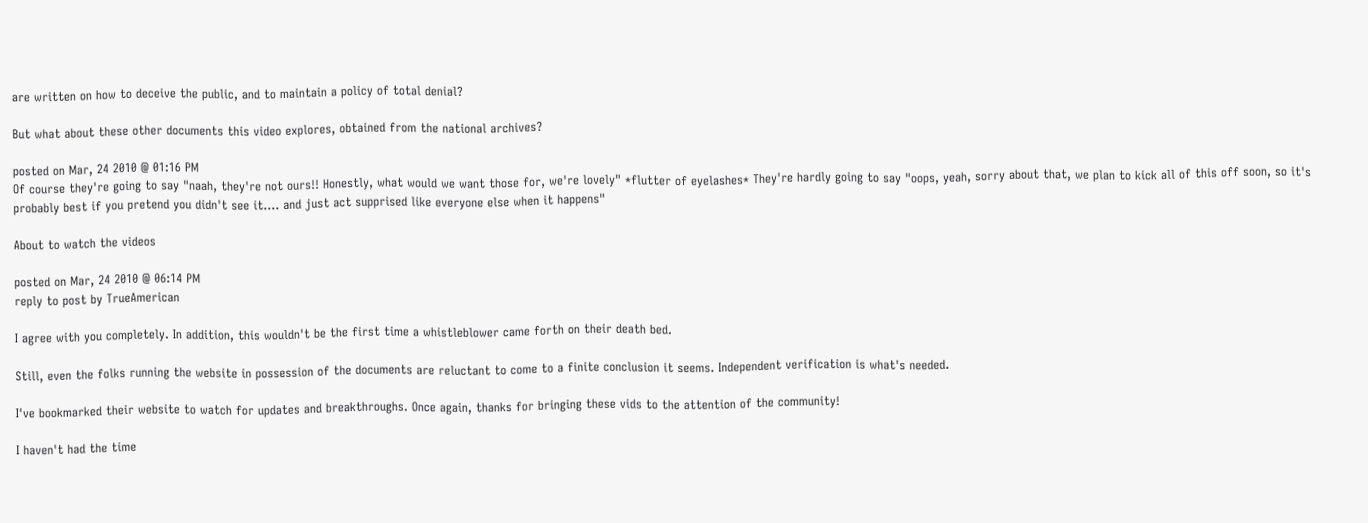are written on how to deceive the public, and to maintain a policy of total denial?

But what about these other documents this video explores, obtained from the national archives?

posted on Mar, 24 2010 @ 01:16 PM
Of course they're going to say "naah, they're not ours!! Honestly, what would we want those for, we're lovely" *flutter of eyelashes* They're hardly going to say "oops, yeah, sorry about that, we plan to kick all of this off soon, so it's probably best if you pretend you didn't see it.... and just act supprised like everyone else when it happens"

About to watch the videos

posted on Mar, 24 2010 @ 06:14 PM
reply to post by TrueAmerican

I agree with you completely. In addition, this wouldn't be the first time a whistleblower came forth on their death bed.

Still, even the folks running the website in possession of the documents are reluctant to come to a finite conclusion it seems. Independent verification is what's needed.

I've bookmarked their website to watch for updates and breakthroughs. Once again, thanks for bringing these vids to the attention of the community!

I haven't had the time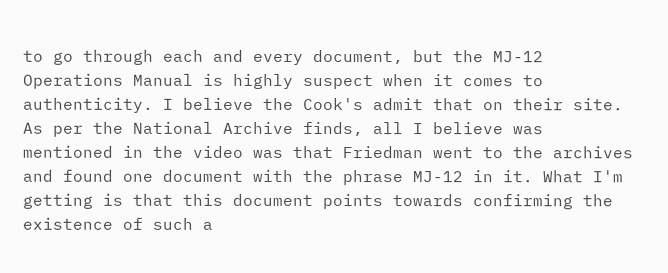to go through each and every document, but the MJ-12 Operations Manual is highly suspect when it comes to authenticity. I believe the Cook's admit that on their site. As per the National Archive finds, all I believe was mentioned in the video was that Friedman went to the archives and found one document with the phrase MJ-12 in it. What I'm getting is that this document points towards confirming the existence of such a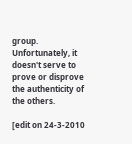group. Unfortunately, it doesn't serve to prove or disprove the authenticity of the others.

[edit on 24-3-2010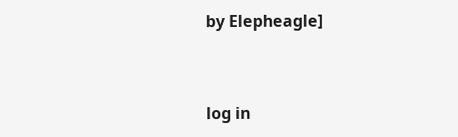by Elepheagle]


log in